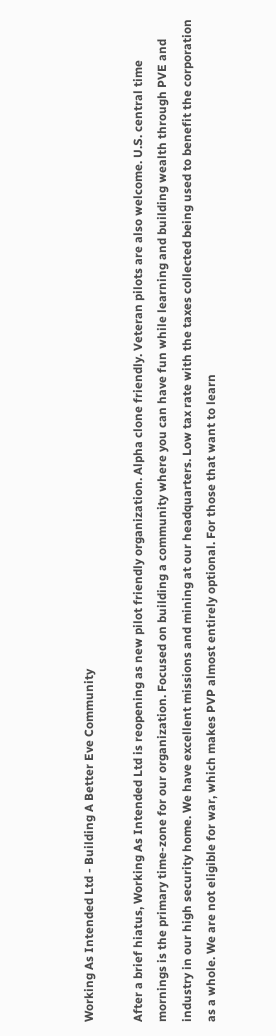Working As Intended Ltd - Building A Better Eve Community

After a brief hiatus, Working As Intended Ltd is reopening as new pilot friendly organization. Alpha clone friendly. Veteran pilots are also welcome. U.S. central time mornings is the primary time-zone for our organization. Focused on building a community where you can have fun while learning and building wealth through PVE and industry in our high security home. We have excellent missions and mining at our headquarters. Low tax rate with the taxes collected being used to benefit the corporation as a whole. We are not eligible for war, which makes PVP almost entirely optional. For those that want to learn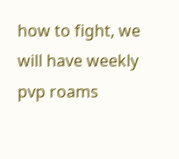how to fight, we will have weekly pvp roams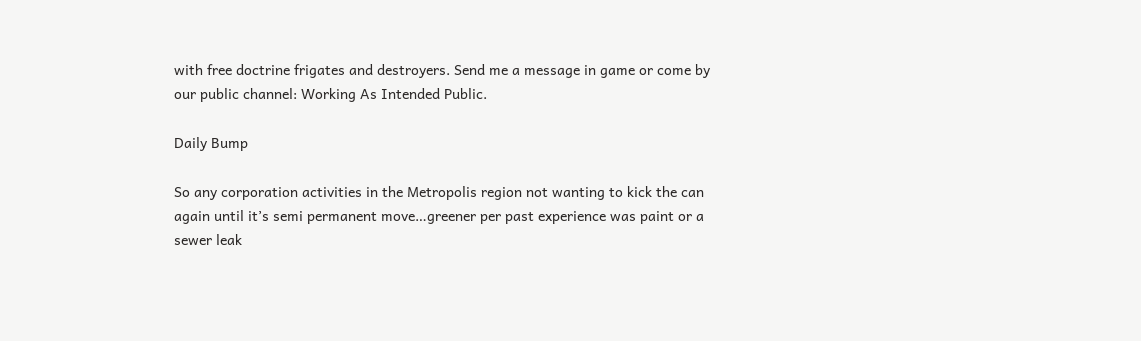with free doctrine frigates and destroyers. Send me a message in game or come by our public channel: Working As Intended Public.

Daily Bump

So any corporation activities in the Metropolis region not wanting to kick the can again until it’s semi permanent move…greener per past experience was paint or a sewer leak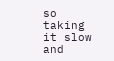so taking it slow and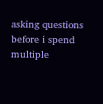asking questions before i spend multiple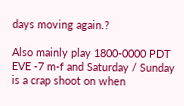days moving again.?

Also mainly play 1800-0000 PDT EVE -7 m-f and Saturday / Sunday is a crap shoot on when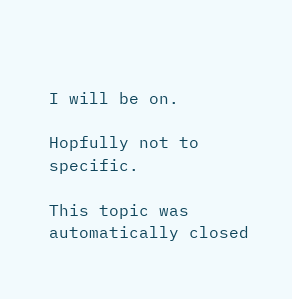I will be on.

Hopfully not to specific.

This topic was automatically closed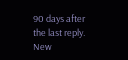90 days after the last reply. New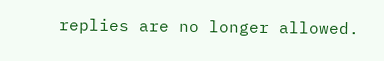replies are no longer allowed.